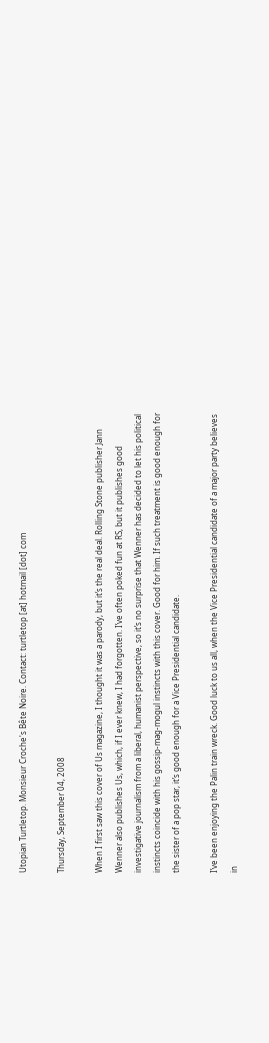Utopian Turtletop. Monsieur Croche's Bête Noire. Contact: turtletop [at] hotmail [dot] com

Thursday, September 04, 2008

When I first saw this cover of Us magazine, I thought it was a parody, but it’s the real deal. Rolling Stone publisher Jann Wenner also publishes Us, which, if I ever knew, I had forgotten. I’ve often poked fun at RS, but it publishes good investigative journalism from a liberal, humanist perspective, so it’s no surprise that Wenner has decided to let his political instincts coincide with his gossip-mag-mogul instincts with this cover. Good for him. If such treatment is good enough for the sister of a pop star, it’s good enough for a Vice Presidential candidate.

I’ve been enjoying the Palin train wreck. Good luck to us all, when the Vice Presidential candidate of a major party believes in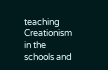teaching Creationism in the schools and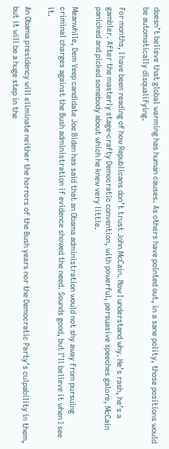doesn’t believe that global warming has human causes. As others have pointed out, in a sane polity, those positions would be automatically disqualifying.

For months, I have been reading of how Republicans don’t trust John McCain. Now I understand why. He’s rash, he’s a gambler. After the masterly stage-crafty Democratic convention, with powerful, persuasive speeches galore, McCain panicked and picked somebody about which he knew very little.

Meanwhile, Dem Veep candidate Joe Biden has said that an Obama administration would not shy away from pursuing criminal charges against the Bush administration if evidence showed the need. Sounds good, but I’ll believe it when I see it.

An Obama presidency will eliminate neither the horrors of the Bush years nor the Democratic Party’s culpability in them, but it will be a huge step in the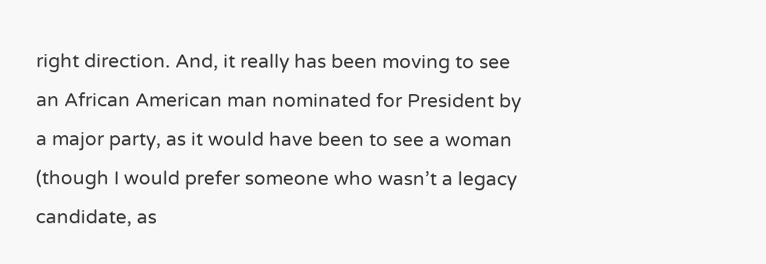right direction. And, it really has been moving to see an African American man nominated for President by a major party, as it would have been to see a woman (though I would prefer someone who wasn’t a legacy candidate, as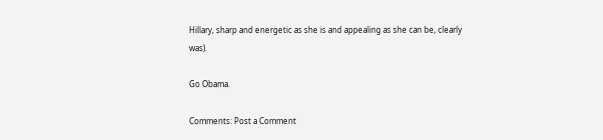Hillary, sharp and energetic as she is and appealing as she can be, clearly was).

Go Obama.

Comments: Post a Comment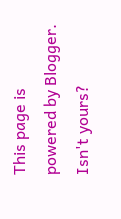This page is powered by Blogger. Isn't yours?